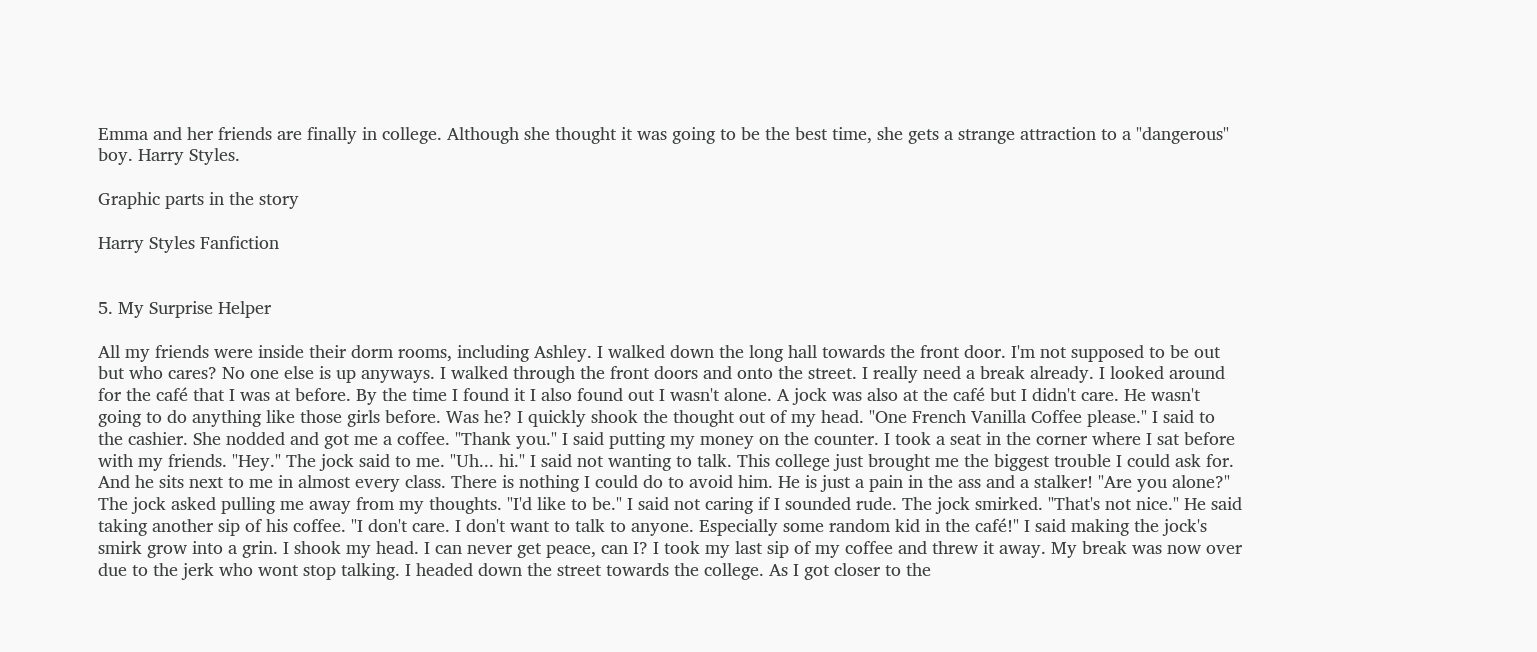Emma and her friends are finally in college. Although she thought it was going to be the best time, she gets a strange attraction to a "dangerous" boy. Harry Styles.

Graphic parts in the story

Harry Styles Fanfiction


5. My Surprise Helper

All my friends were inside their dorm rooms, including Ashley. I walked down the long hall towards the front door. I'm not supposed to be out but who cares? No one else is up anyways. I walked through the front doors and onto the street. I really need a break already. I looked around for the café that I was at before. By the time I found it I also found out I wasn't alone. A jock was also at the café but I didn't care. He wasn't going to do anything like those girls before. Was he? I quickly shook the thought out of my head. "One French Vanilla Coffee please." I said to the cashier. She nodded and got me a coffee. "Thank you." I said putting my money on the counter. I took a seat in the corner where I sat before with my friends. "Hey." The jock said to me. "Uh... hi." I said not wanting to talk. This college just brought me the biggest trouble I could ask for. And he sits next to me in almost every class. There is nothing I could do to avoid him. He is just a pain in the ass and a stalker! "Are you alone?" The jock asked pulling me away from my thoughts. "I'd like to be." I said not caring if I sounded rude. The jock smirked. "That's not nice." He said taking another sip of his coffee. "I don't care. I don't want to talk to anyone. Especially some random kid in the café!" I said making the jock's smirk grow into a grin. I shook my head. I can never get peace, can I? I took my last sip of my coffee and threw it away. My break was now over due to the jerk who wont stop talking. I headed down the street towards the college. As I got closer to the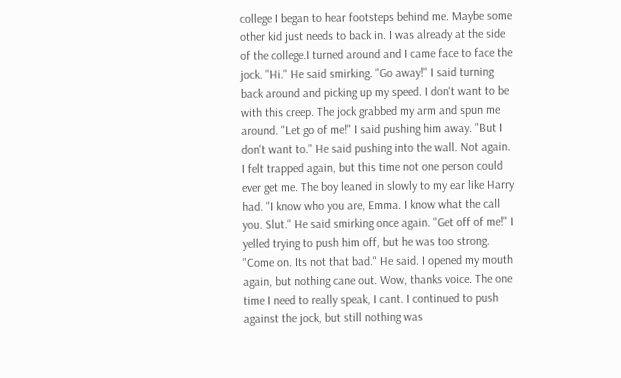college I began to hear footsteps behind me. Maybe some other kid just needs to back in. I was already at the side of the college.I turned around and I came face to face the jock. "Hi." He said smirking. "Go away!" I said turning back around and picking up my speed. I don't want to be with this creep. The jock grabbed my arm and spun me around. "Let go of me!" I said pushing him away. "But I don't want to." He said pushing into the wall. Not again. I felt trapped again, but this time not one person could ever get me. The boy leaned in slowly to my ear like Harry had. "I know who you are, Emma. I know what the call you. Slut." He said smirking once again. "Get off of me!" I yelled trying to push him off, but he was too strong. "Come on. Its not that bad." He said. I opened my mouth again, but nothing cane out. Wow, thanks voice. The one time I need to really speak, I cant. I continued to push against the jock, but still nothing was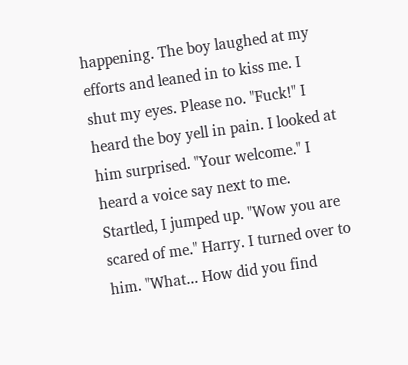happening. The boy laughed at my efforts and leaned in to kiss me. I shut my eyes. Please no. "Fuck!" I heard the boy yell in pain. I looked at him surprised. "Your welcome." I heard a voice say next to me. Startled, I jumped up. "Wow you are scared of me." Harry. I turned over to him. "What... How did you find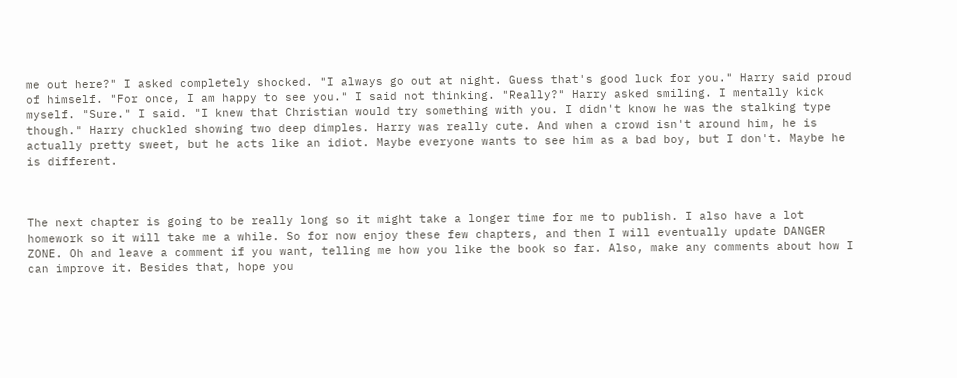me out here?" I asked completely shocked. "I always go out at night. Guess that's good luck for you." Harry said proud of himself. "For once, I am happy to see you." I said not thinking. "Really?" Harry asked smiling. I mentally kick myself. "Sure." I said. "I knew that Christian would try something with you. I didn't know he was the stalking type though." Harry chuckled showing two deep dimples. Harry was really cute. And when a crowd isn't around him, he is actually pretty sweet, but he acts like an idiot. Maybe everyone wants to see him as a bad boy, but I don't. Maybe he is different.



The next chapter is going to be really long so it might take a longer time for me to publish. I also have a lot homework so it will take me a while. So for now enjoy these few chapters, and then I will eventually update DANGER ZONE. Oh and leave a comment if you want, telling me how you like the book so far. Also, make any comments about how I can improve it. Besides that, hope you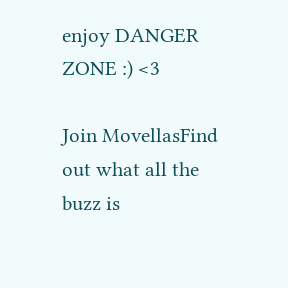enjoy DANGER ZONE :) <3

Join MovellasFind out what all the buzz is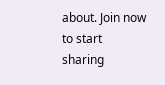about. Join now to start sharing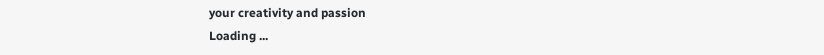your creativity and passion
Loading ...